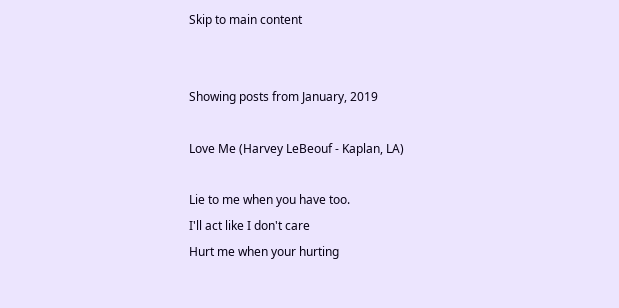Skip to main content


Showing posts from January, 2019

Love Me (Harvey LeBeouf - Kaplan, LA)

Lie to me when you have too.
I'll act like I don't care
Hurt me when your hurting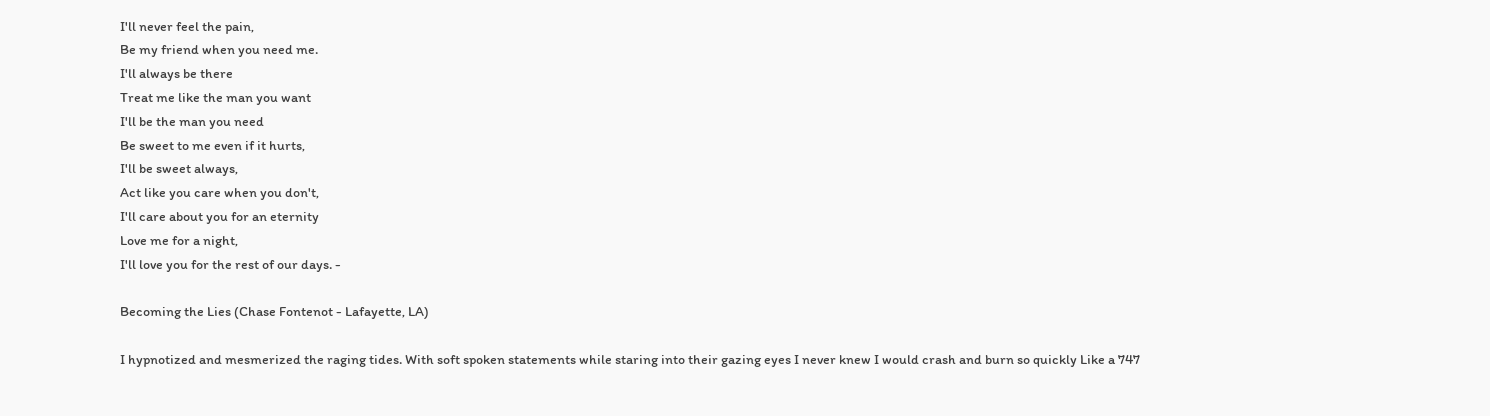I'll never feel the pain,
Be my friend when you need me.
I'll always be there
Treat me like the man you want
I'll be the man you need
Be sweet to me even if it hurts,
I'll be sweet always,
Act like you care when you don't,
I'll care about you for an eternity
Love me for a night,
I'll love you for the rest of our days. -

Becoming the Lies (Chase Fontenot - Lafayette, LA)

I hypnotized and mesmerized the raging tides. With soft spoken statements while staring into their gazing eyes I never knew I would crash and burn so quickly Like a 747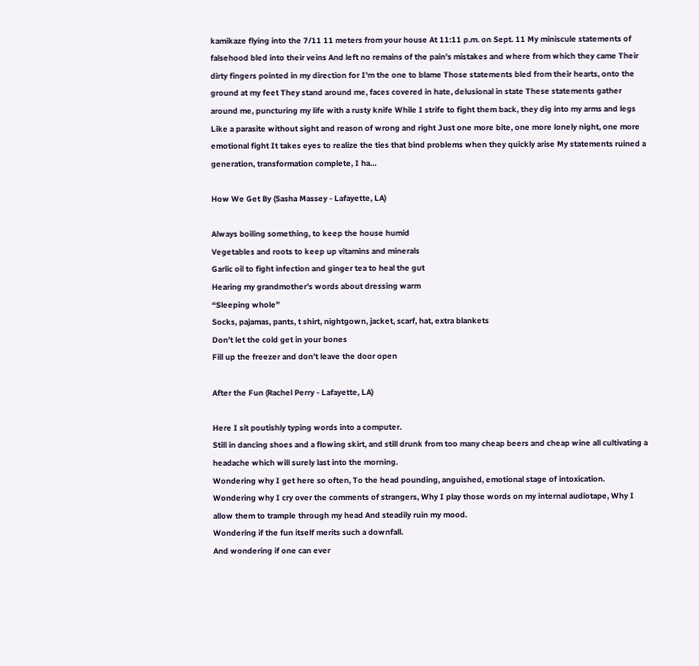kamikaze flying into the 7/11 11 meters from your house At 11:11 p.m. on Sept. 11 My miniscule statements of falsehood bled into their veins And left no remains of the pain’s mistakes and where from which they came Their dirty fingers pointed in my direction for I'm the one to blame Those statements bled from their hearts, onto the ground at my feet They stand around me, faces covered in hate, delusional in state These statements gather around me, puncturing my life with a rusty knife While I strife to fight them back, they dig into my arms and legs Like a parasite without sight and reason of wrong and right Just one more bite, one more lonely night, one more emotional fight It takes eyes to realize the ties that bind problems when they quickly arise My statements ruined a generation, transformation complete, I ha…

How We Get By (Sasha Massey - Lafayette, LA)

Always boiling something, to keep the house humid
Vegetables and roots to keep up vitamins and minerals
Garlic oil to fight infection and ginger tea to heal the gut
Hearing my grandmother’s words about dressing warm
“Sleeping whole”
Socks, pajamas, pants, t shirt, nightgown, jacket, scarf, hat, extra blankets
Don’t let the cold get in your bones
Fill up the freezer and don’t leave the door open

After the Fun (Rachel Perry - Lafayette, LA)

Here I sit poutishly typing words into a computer.
Still in dancing shoes and a flowing skirt, and still drunk from too many cheap beers and cheap wine all cultivating a headache which will surely last into the morning.
Wondering why I get here so often, To the head pounding, anguished, emotional stage of intoxication.
Wondering why I cry over the comments of strangers, Why I play those words on my internal audiotape, Why I allow them to trample through my head And steadily ruin my mood.
Wondering if the fun itself merits such a downfall.
And wondering if one can ever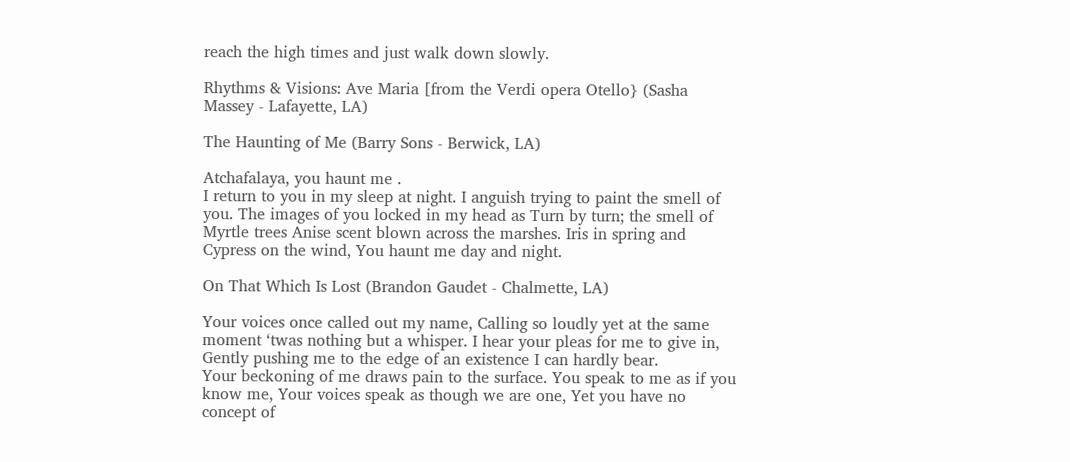reach the high times and just walk down slowly.

Rhythms & Visions: Ave Maria [from the Verdi opera Otello} (Sasha Massey - Lafayette, LA)

The Haunting of Me (Barry Sons - Berwick, LA)

Atchafalaya, you haunt me .
I return to you in my sleep at night. I anguish trying to paint the smell of you. The images of you locked in my head as Turn by turn; the smell of Myrtle trees Anise scent blown across the marshes. Iris in spring and Cypress on the wind, You haunt me day and night.

On That Which Is Lost (Brandon Gaudet - Chalmette, LA)

Your voices once called out my name, Calling so loudly yet at the same moment ‘twas nothing but a whisper. I hear your pleas for me to give in, Gently pushing me to the edge of an existence I can hardly bear.
Your beckoning of me draws pain to the surface. You speak to me as if you know me, Your voices speak as though we are one, Yet you have no concept of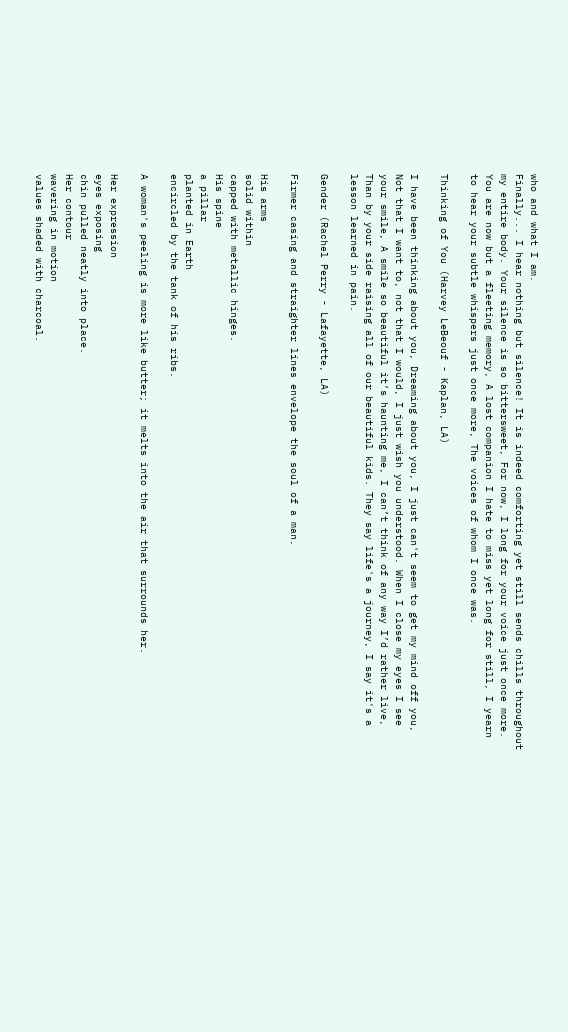who and what I am.
Finally... I hear nothing but silence! It is indeed comforting yet still sends chills throughout my entire body. Your silence is so bittersweet, For now, I long for your voice just once more.
You are now but a fleeting memory, A lost companion I hate to miss yet long for still, I yearn to hear your subtle whispers just once more, The voices of whom I once was.

Thinking of You (Harvey LeBeouf - Kaplan, LA)

I have been thinking about you, Dreaming about you, I just can't seem to get my mind off you, Not that I want to, not that I would, I just wish you understood. When I close my eyes I see your smile, A smile so beautiful it’s haunting me, I can’t think of any way I’d rather live, Than by your side raising all of our beautiful kids. They say life's a journey, I say it's a lesson learned in pain.

Gender (Rachel Perry - Lafayette, LA)

Firmer casing and straighter lines envelope the soul of a man.

His arms
solid within
capped with metallic hinges.
His spine
a pillar
planted in Earth
encircled by the tank of his ribs.

A woman's peeling is more like butter; it melts into the air that surrounds her.

Her expression
eyes exposing
chin pulled neatly into place.
Her contour
wavering in motion
values shaded with charcoal.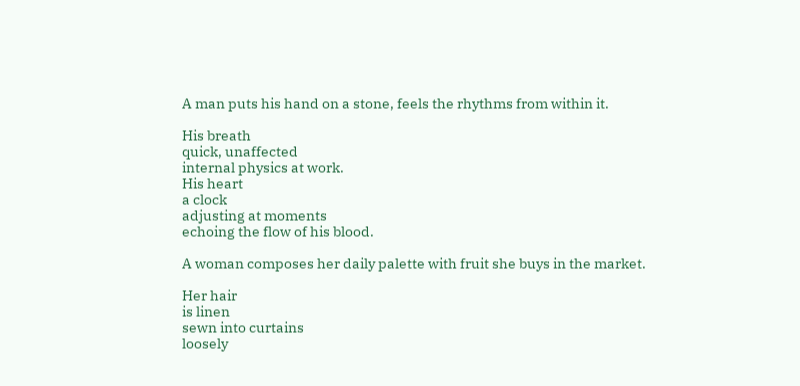A man puts his hand on a stone, feels the rhythms from within it.

His breath
quick, unaffected
internal physics at work.
His heart
a clock
adjusting at moments
echoing the flow of his blood.

A woman composes her daily palette with fruit she buys in the market.

Her hair
is linen
sewn into curtains
loosely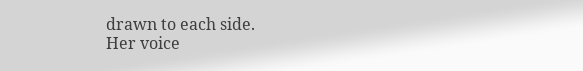drawn to each side.
Her voice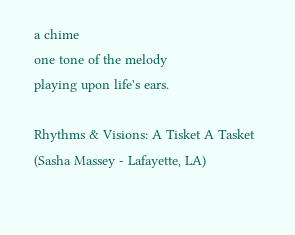a chime
one tone of the melody
playing upon life's ears.

Rhythms & Visions: A Tisket A Tasket (Sasha Massey - Lafayette, LA)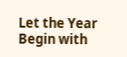Let the Year Begin with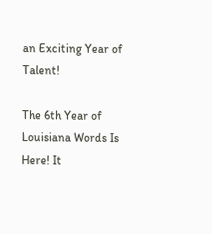an Exciting Year of Talent!

The 6th Year of Louisiana Words Is Here! It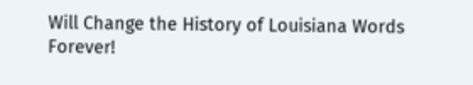Will Change the History of Louisiana Words Forever!